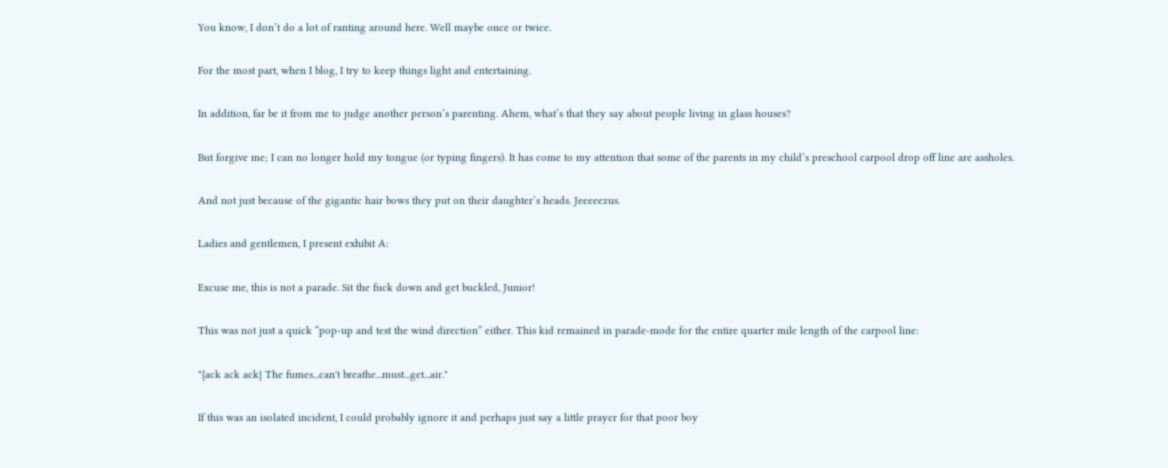You know, I don’t do a lot of ranting around here. Well maybe once or twice.

For the most part, when I blog, I try to keep things light and entertaining.

In addition, far be it from me to judge another person’s parenting. Ahem, what’s that they say about people living in glass houses?

But forgive me; I can no longer hold my tongue (or typing fingers). It has come to my attention that some of the parents in my child’s preschool carpool drop off line are assholes.

And not just because of the gigantic hair bows they put on their daughter’s heads. Jeeeeezus.

Ladies and gentlemen, I present exhibit A:

Excuse me, this is not a parade. Sit the fuck down and get buckled, Junior!

This was not just a quick “pop-up and test the wind direction” either. This kid remained in parade-mode for the entire quarter mile length of the carpool line:

"{ack ack ack} The fumes...can't breathe...must...get...air."

If this was an isolated incident, I could probably ignore it and perhaps just say a little prayer for that poor boy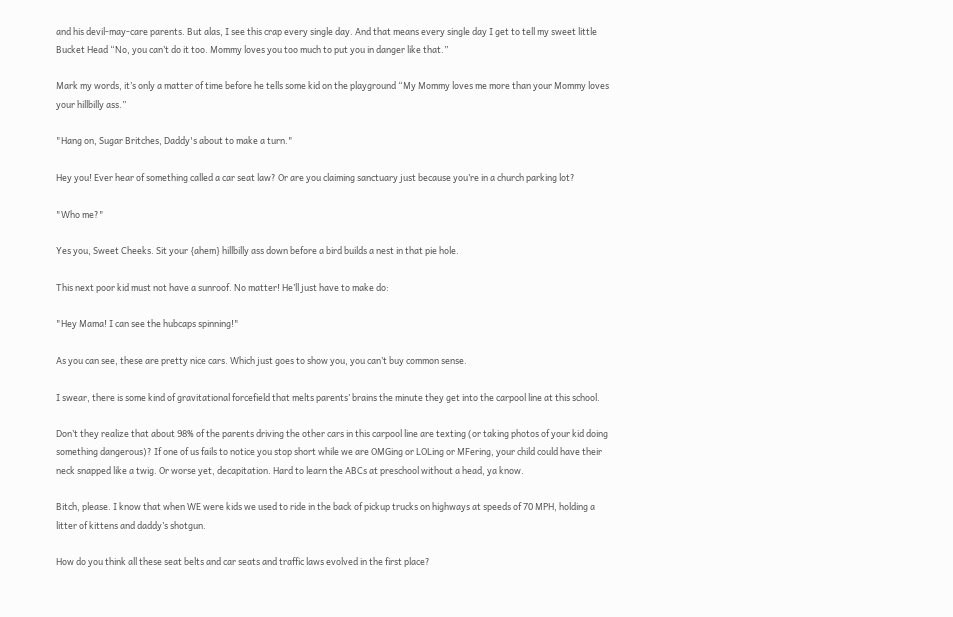and his devil-may-care parents. But alas, I see this crap every single day. And that means every single day I get to tell my sweet little Bucket Head “No, you can’t do it too. Mommy loves you too much to put you in danger like that.”

Mark my words, it’s only a matter of time before he tells some kid on the playground “My Mommy loves me more than your Mommy loves your hillbilly ass.”

"Hang on, Sugar Britches, Daddy's about to make a turn."

Hey you! Ever hear of something called a car seat law? Or are you claiming sanctuary just because you’re in a church parking lot?

"Who me?"

Yes you, Sweet Cheeks. Sit your {ahem} hillbilly ass down before a bird builds a nest in that pie hole.

This next poor kid must not have a sunroof. No matter! He’ll just have to make do:

"Hey Mama! I can see the hubcaps spinning!"

As you can see, these are pretty nice cars. Which just goes to show you, you can’t buy common sense.

I swear, there is some kind of gravitational forcefield that melts parents’ brains the minute they get into the carpool line at this school.

Don’t they realize that about 98% of the parents driving the other cars in this carpool line are texting (or taking photos of your kid doing something dangerous)? If one of us fails to notice you stop short while we are OMGing or LOLing or MFering, your child could have their neck snapped like a twig. Or worse yet, decapitation. Hard to learn the ABCs at preschool without a head, ya know.

Bitch, please. I know that when WE were kids we used to ride in the back of pickup trucks on highways at speeds of 70 MPH, holding a litter of kittens and daddy’s shotgun.

How do you think all these seat belts and car seats and traffic laws evolved in the first place?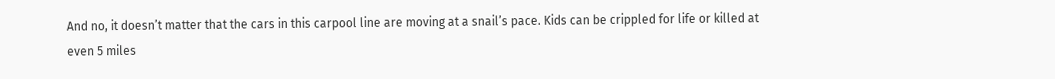And no, it doesn’t matter that the cars in this carpool line are moving at a snail’s pace. Kids can be crippled for life or killed at even 5 miles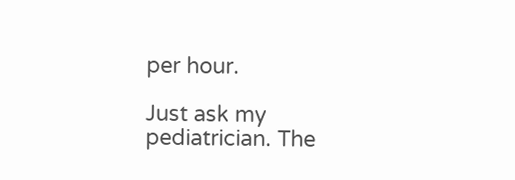per hour.

Just ask my pediatrician. The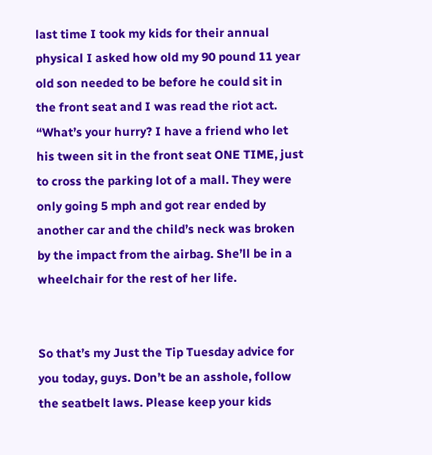last time I took my kids for their annual physical I asked how old my 90 pound 11 year old son needed to be before he could sit in the front seat and I was read the riot act. “What’s your hurry? I have a friend who let his tween sit in the front seat ONE TIME, just to cross the parking lot of a mall. They were only going 5 mph and got rear ended by another car and the child’s neck was broken by the impact from the airbag. She’ll be in a wheelchair for the rest of her life.


So that’s my Just the Tip Tuesday advice for you today, guys. Don’t be an asshole, follow the seatbelt laws. Please keep your kids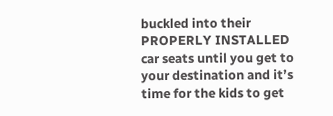buckled into their PROPERLY INSTALLED car seats until you get to your destination and it’s time for the kids to get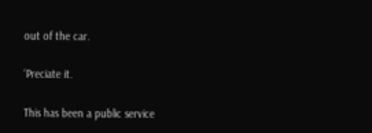out of the car.

‘Preciate it.

This has been a public service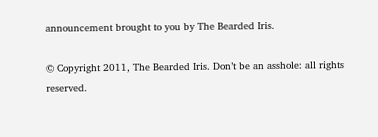announcement brought to you by The Bearded Iris.

© Copyright 2011, The Bearded Iris. Don’t be an asshole: all rights reserved.